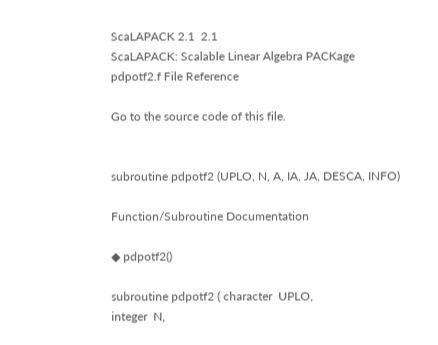ScaLAPACK 2.1  2.1
ScaLAPACK: Scalable Linear Algebra PACKage
pdpotf2.f File Reference

Go to the source code of this file.


subroutine pdpotf2 (UPLO, N, A, IA, JA, DESCA, INFO)

Function/Subroutine Documentation

◆ pdpotf2()

subroutine pdpotf2 ( character  UPLO,
integer  N,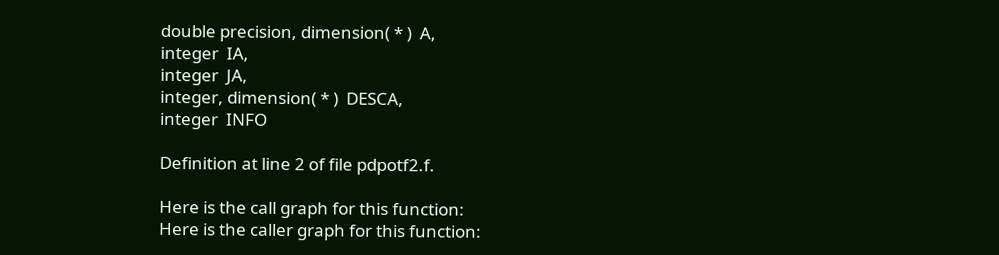double precision, dimension( * )  A,
integer  IA,
integer  JA,
integer, dimension( * )  DESCA,
integer  INFO

Definition at line 2 of file pdpotf2.f.

Here is the call graph for this function:
Here is the caller graph for this function: